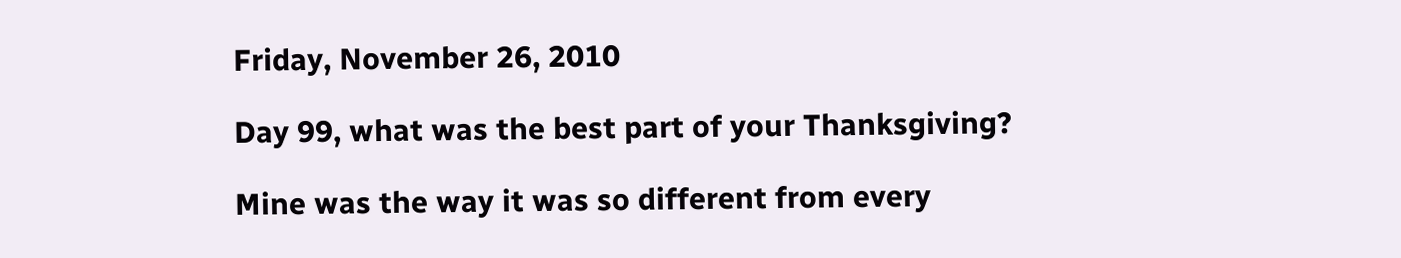Friday, November 26, 2010

Day 99, what was the best part of your Thanksgiving?

Mine was the way it was so different from every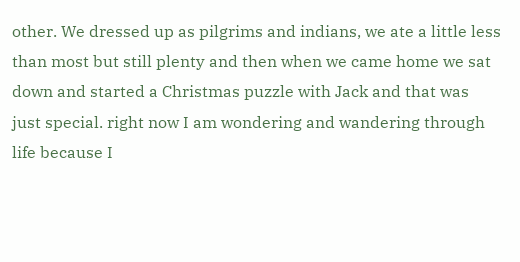other. We dressed up as pilgrims and indians, we ate a little less than most but still plenty and then when we came home we sat down and started a Christmas puzzle with Jack and that was just special. right now I am wondering and wandering through life because I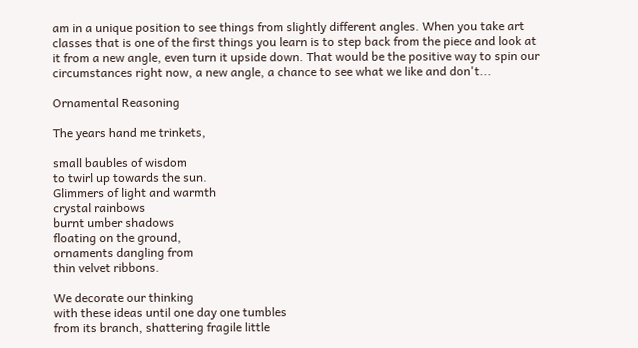am in a unique position to see things from slightly different angles. When you take art classes that is one of the first things you learn is to step back from the piece and look at it from a new angle, even turn it upside down. That would be the positive way to spin our circumstances right now, a new angle, a chance to see what we like and don't...

Ornamental Reasoning

The years hand me trinkets,

small baubles of wisdom
to twirl up towards the sun.
Glimmers of light and warmth
crystal rainbows
burnt umber shadows
floating on the ground,
ornaments dangling from
thin velvet ribbons.

We decorate our thinking
with these ideas until one day one tumbles
from its branch, shattering fragile little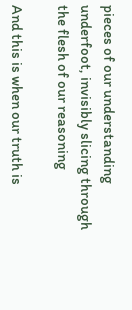pieces of our understanding
underfoot, invisibly slicing through
the flesh of our reasoning

And this is when our truth is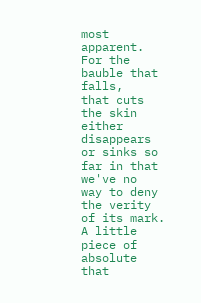most
apparent. For the bauble that falls,
that cuts the skin either disappears
or sinks so far in that we've no
way to deny the verity of its mark.
A little piece of absolute
that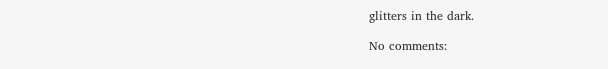glitters in the dark.

No comments: